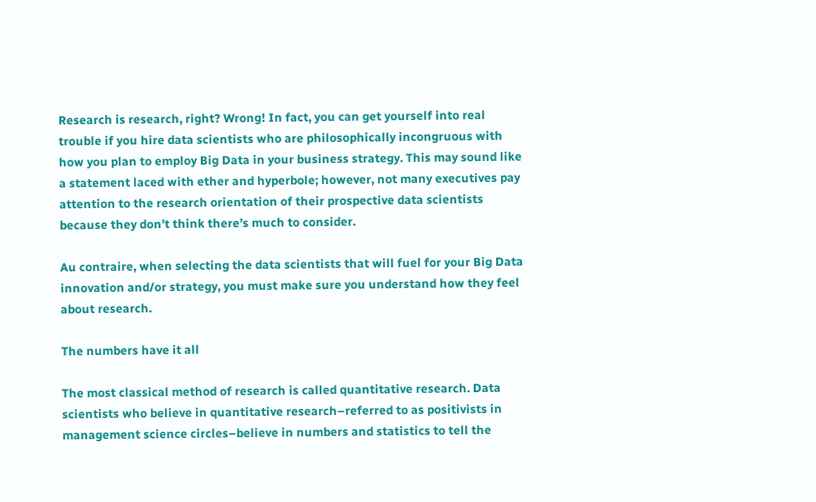Research is research, right? Wrong! In fact, you can get yourself into real trouble if you hire data scientists who are philosophically incongruous with how you plan to employ Big Data in your business strategy. This may sound like a statement laced with ether and hyperbole; however, not many executives pay attention to the research orientation of their prospective data scientists because they don’t think there’s much to consider.

Au contraire, when selecting the data scientists that will fuel for your Big Data innovation and/or strategy, you must make sure you understand how they feel about research.

The numbers have it all

The most classical method of research is called quantitative research. Data scientists who believe in quantitative research–referred to as positivists in management science circles–believe in numbers and statistics to tell the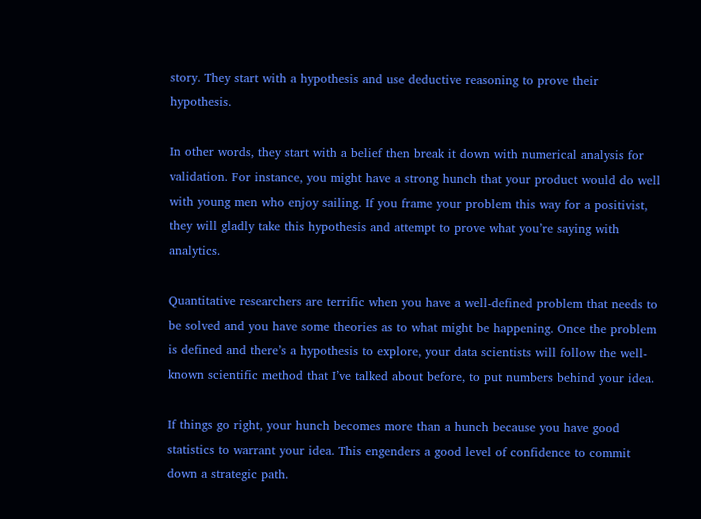story. They start with a hypothesis and use deductive reasoning to prove their hypothesis.

In other words, they start with a belief then break it down with numerical analysis for validation. For instance, you might have a strong hunch that your product would do well with young men who enjoy sailing. If you frame your problem this way for a positivist, they will gladly take this hypothesis and attempt to prove what you’re saying with analytics.

Quantitative researchers are terrific when you have a well-defined problem that needs to be solved and you have some theories as to what might be happening. Once the problem is defined and there’s a hypothesis to explore, your data scientists will follow the well-known scientific method that I’ve talked about before, to put numbers behind your idea.

If things go right, your hunch becomes more than a hunch because you have good statistics to warrant your idea. This engenders a good level of confidence to commit down a strategic path.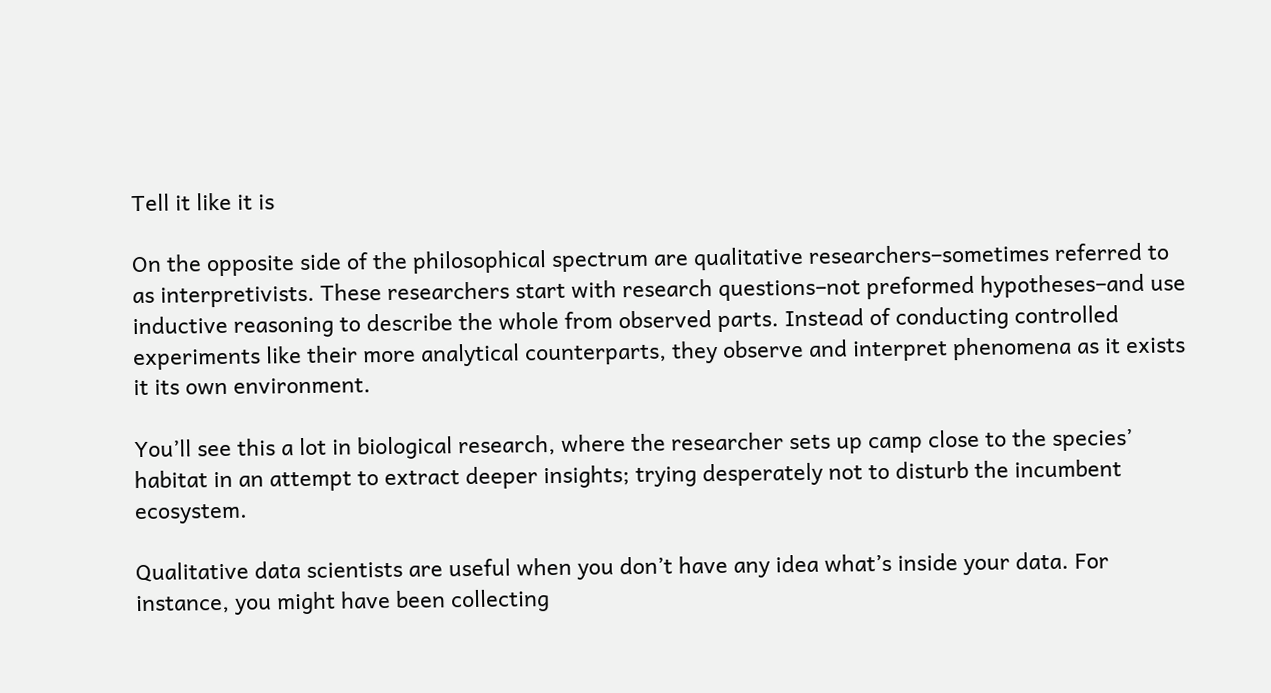Tell it like it is

On the opposite side of the philosophical spectrum are qualitative researchers–sometimes referred to as interpretivists. These researchers start with research questions–not preformed hypotheses–and use inductive reasoning to describe the whole from observed parts. Instead of conducting controlled experiments like their more analytical counterparts, they observe and interpret phenomena as it exists it its own environment.

You’ll see this a lot in biological research, where the researcher sets up camp close to the species’ habitat in an attempt to extract deeper insights; trying desperately not to disturb the incumbent ecosystem.

Qualitative data scientists are useful when you don’t have any idea what’s inside your data. For instance, you might have been collecting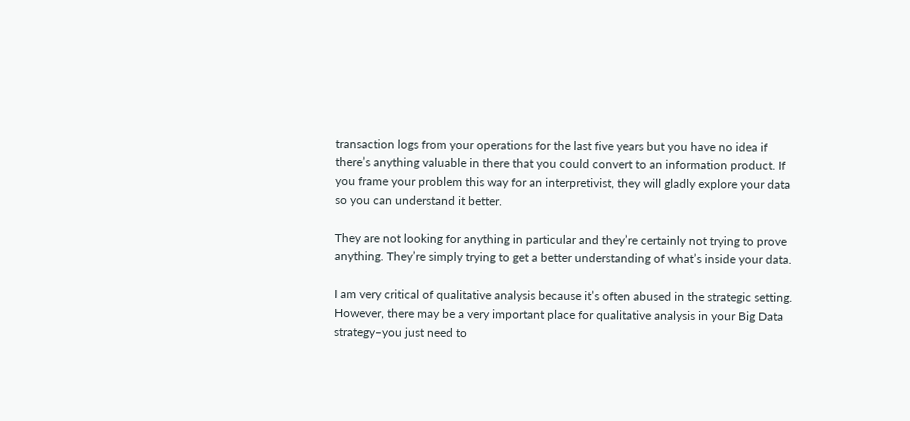transaction logs from your operations for the last five years but you have no idea if there’s anything valuable in there that you could convert to an information product. If you frame your problem this way for an interpretivist, they will gladly explore your data so you can understand it better.

They are not looking for anything in particular and they’re certainly not trying to prove anything. They’re simply trying to get a better understanding of what’s inside your data.

I am very critical of qualitative analysis because it’s often abused in the strategic setting. However, there may be a very important place for qualitative analysis in your Big Data strategy–you just need to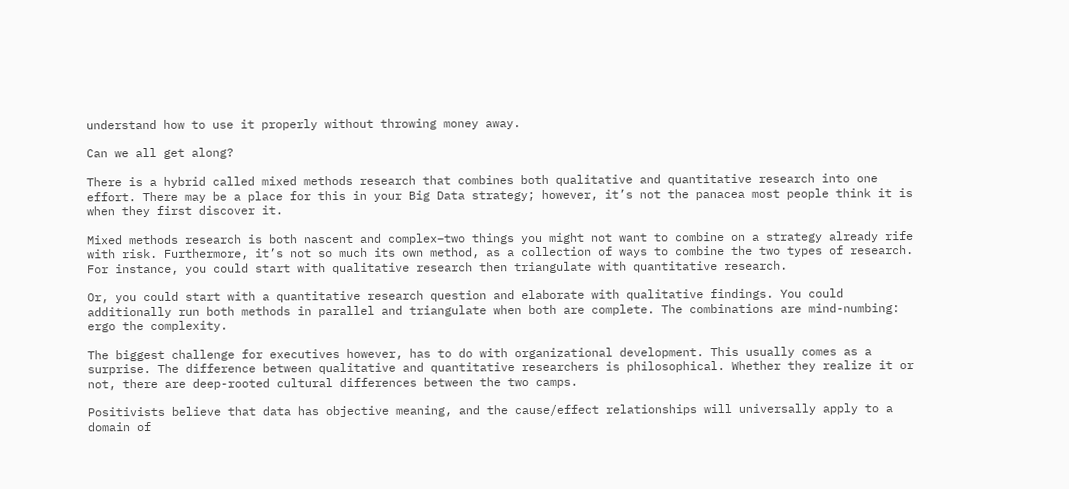understand how to use it properly without throwing money away.

Can we all get along?

There is a hybrid called mixed methods research that combines both qualitative and quantitative research into one effort. There may be a place for this in your Big Data strategy; however, it’s not the panacea most people think it is when they first discover it.

Mixed methods research is both nascent and complex–two things you might not want to combine on a strategy already rife with risk. Furthermore, it’s not so much its own method, as a collection of ways to combine the two types of research. For instance, you could start with qualitative research then triangulate with quantitative research.

Or, you could start with a quantitative research question and elaborate with qualitative findings. You could additionally run both methods in parallel and triangulate when both are complete. The combinations are mind-numbing: ergo the complexity.

The biggest challenge for executives however, has to do with organizational development. This usually comes as a surprise. The difference between qualitative and quantitative researchers is philosophical. Whether they realize it or not, there are deep-rooted cultural differences between the two camps.

Positivists believe that data has objective meaning, and the cause/effect relationships will universally apply to a domain of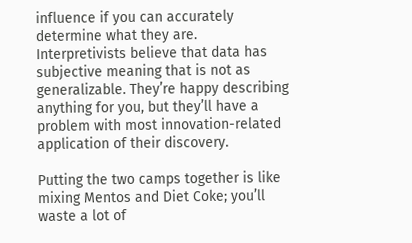influence if you can accurately determine what they are. Interpretivists believe that data has subjective meaning that is not as generalizable. They’re happy describing anything for you, but they’ll have a problem with most innovation-related application of their discovery.

Putting the two camps together is like mixing Mentos and Diet Coke; you’ll waste a lot of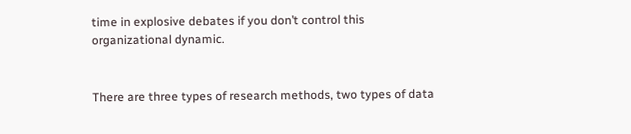time in explosive debates if you don’t control this organizational dynamic.


There are three types of research methods, two types of data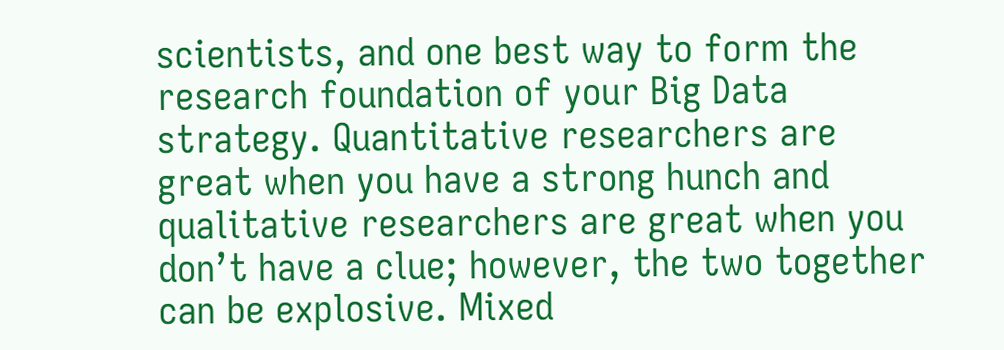scientists, and one best way to form the research foundation of your Big Data strategy. Quantitative researchers are great when you have a strong hunch and qualitative researchers are great when you don’t have a clue; however, the two together can be explosive. Mixed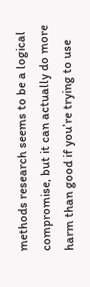methods research seems to be a logical compromise, but it can actually do more harm than good if you’re trying to use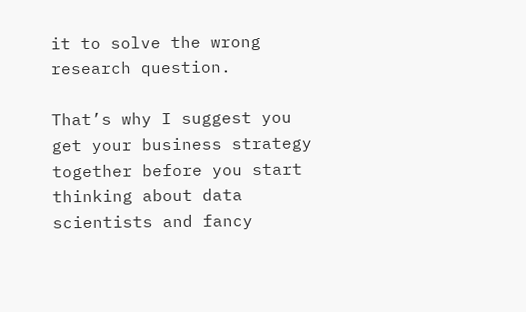it to solve the wrong research question.

That’s why I suggest you get your business strategy together before you start thinking about data scientists and fancy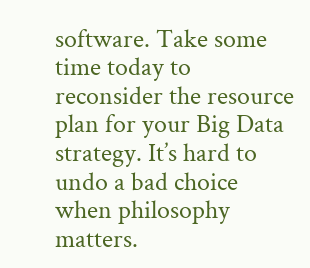software. Take some time today to reconsider the resource plan for your Big Data strategy. It’s hard to undo a bad choice when philosophy matters.